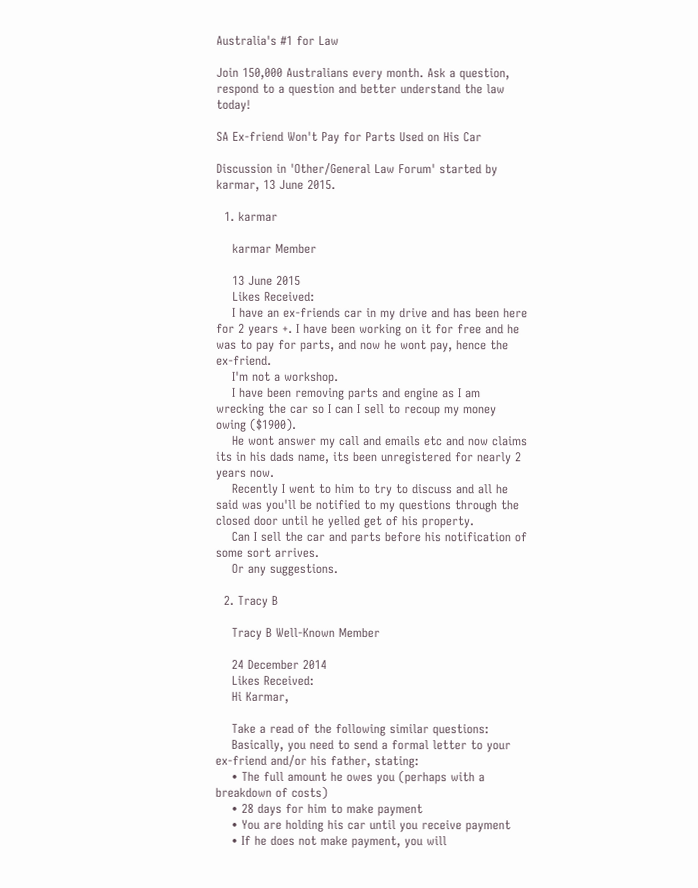Australia's #1 for Law

Join 150,000 Australians every month. Ask a question, respond to a question and better understand the law today!

SA Ex-friend Won't Pay for Parts Used on His Car

Discussion in 'Other/General Law Forum' started by karmar, 13 June 2015.

  1. karmar

    karmar Member

    13 June 2015
    Likes Received:
    I have an ex-friends car in my drive and has been here for 2 years +. I have been working on it for free and he was to pay for parts, and now he wont pay, hence the ex-friend.
    I'm not a workshop.
    I have been removing parts and engine as I am wrecking the car so I can I sell to recoup my money owing ($1900).
    He wont answer my call and emails etc and now claims its in his dads name, its been unregistered for nearly 2 years now.
    Recently I went to him to try to discuss and all he said was you'll be notified to my questions through the closed door until he yelled get of his property.
    Can I sell the car and parts before his notification of some sort arrives.
    Or any suggestions.

  2. Tracy B

    Tracy B Well-Known Member

    24 December 2014
    Likes Received:
    Hi Karmar,

    Take a read of the following similar questions:
    Basically, you need to send a formal letter to your ex-friend and/or his father, stating:
    • The full amount he owes you (perhaps with a breakdown of costs)
    • 28 days for him to make payment
    • You are holding his car until you receive payment
    • If he does not make payment, you will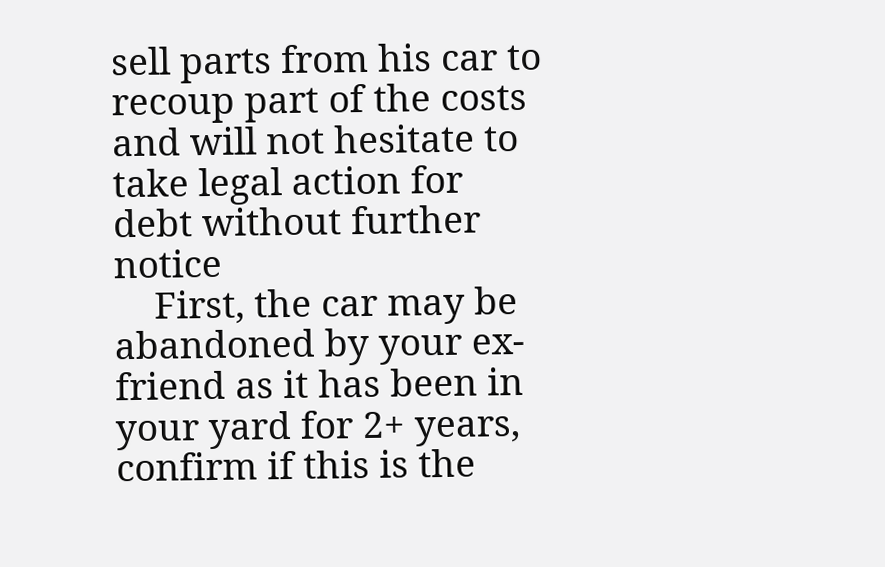sell parts from his car to recoup part of the costs and will not hesitate to take legal action for debt without further notice
    First, the car may be abandoned by your ex-friend as it has been in your yard for 2+ years, confirm if this is the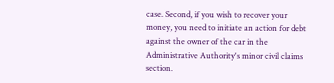case. Second, if you wish to recover your money, you need to initiate an action for debt against the owner of the car in the Administrative Authority's minor civil claims section.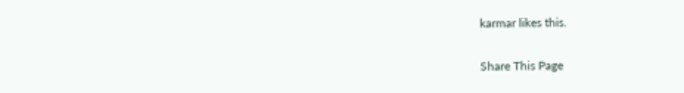karmar likes this.

Share This Page